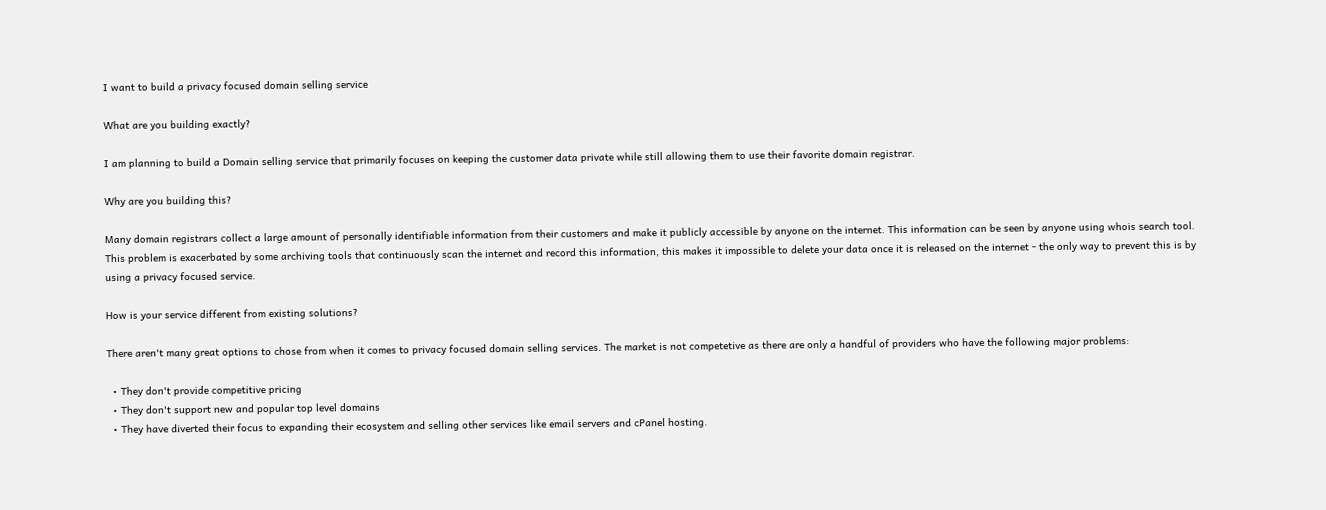I want to build a privacy focused domain selling service

What are you building exactly?

I am planning to build a Domain selling service that primarily focuses on keeping the customer data private while still allowing them to use their favorite domain registrar.

Why are you building this?

Many domain registrars collect a large amount of personally identifiable information from their customers and make it publicly accessible by anyone on the internet. This information can be seen by anyone using whois search tool. This problem is exacerbated by some archiving tools that continuously scan the internet and record this information, this makes it impossible to delete your data once it is released on the internet - the only way to prevent this is by using a privacy focused service.

How is your service different from existing solutions?

There aren't many great options to chose from when it comes to privacy focused domain selling services. The market is not competetive as there are only a handful of providers who have the following major problems:

  • They don't provide competitive pricing
  • They don't support new and popular top level domains
  • They have diverted their focus to expanding their ecosystem and selling other services like email servers and cPanel hosting.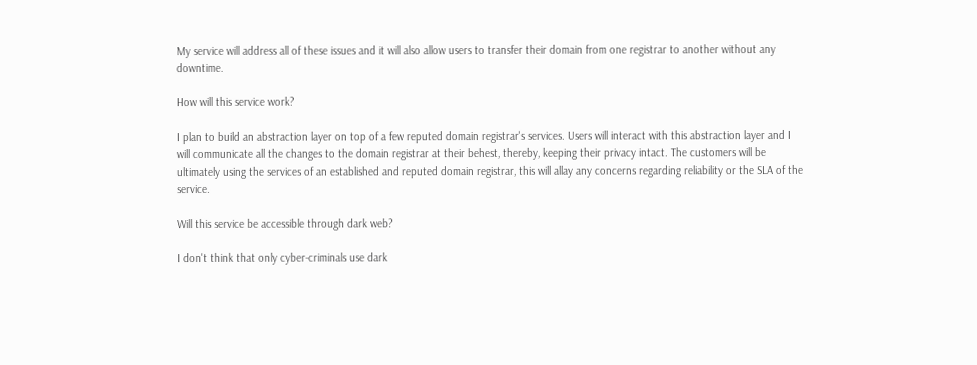My service will address all of these issues and it will also allow users to transfer their domain from one registrar to another without any downtime.

How will this service work?

I plan to build an abstraction layer on top of a few reputed domain registrar's services. Users will interact with this abstraction layer and I will communicate all the changes to the domain registrar at their behest, thereby, keeping their privacy intact. The customers will be ultimately using the services of an established and reputed domain registrar, this will allay any concerns regarding reliability or the SLA of the service.

Will this service be accessible through dark web?

I don't think that only cyber-criminals use dark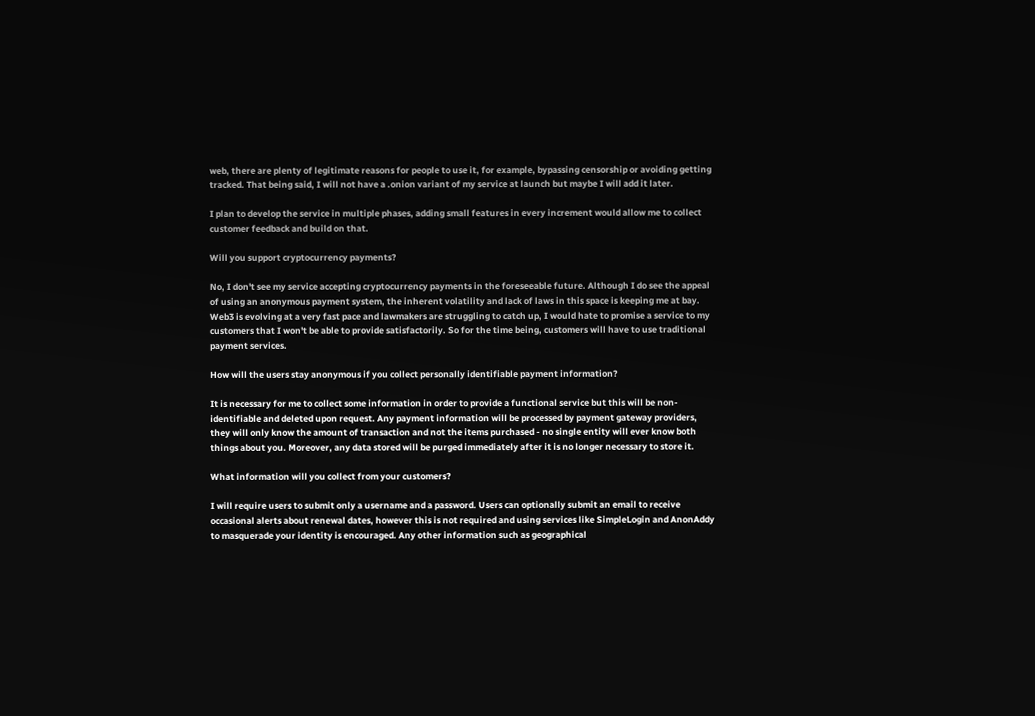web, there are plenty of legitimate reasons for people to use it, for example, bypassing censorship or avoiding getting tracked. That being said, I will not have a .onion variant of my service at launch but maybe I will add it later.

I plan to develop the service in multiple phases, adding small features in every increment would allow me to collect customer feedback and build on that.

Will you support cryptocurrency payments?

No, I don't see my service accepting cryptocurrency payments in the foreseeable future. Although I do see the appeal of using an anonymous payment system, the inherent volatility and lack of laws in this space is keeping me at bay. Web3 is evolving at a very fast pace and lawmakers are struggling to catch up, I would hate to promise a service to my customers that I won't be able to provide satisfactorily. So for the time being, customers will have to use traditional payment services.

How will the users stay anonymous if you collect personally identifiable payment information?

It is necessary for me to collect some information in order to provide a functional service but this will be non-identifiable and deleted upon request. Any payment information will be processed by payment gateway providers, they will only know the amount of transaction and not the items purchased - no single entity will ever know both things about you. Moreover, any data stored will be purged immediately after it is no longer necessary to store it.

What information will you collect from your customers?

I will require users to submit only a username and a password. Users can optionally submit an email to receive occasional alerts about renewal dates, however this is not required and using services like SimpleLogin and AnonAddy to masquerade your identity is encouraged. Any other information such as geographical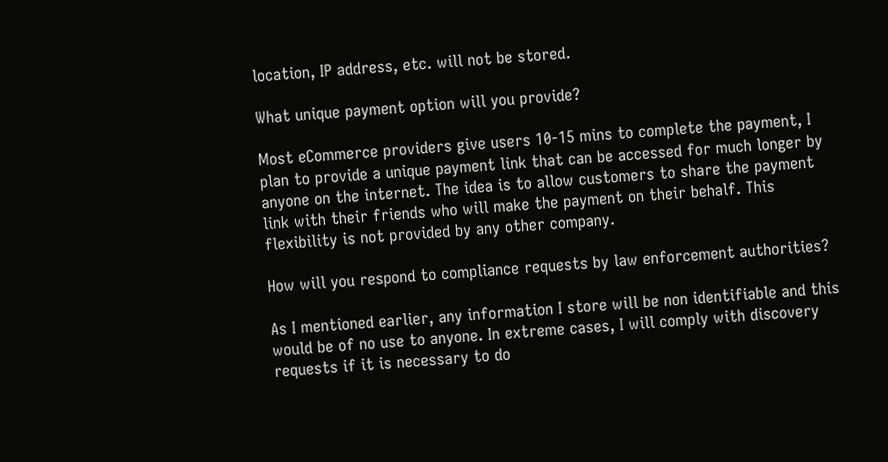location, IP address, etc. will not be stored.

What unique payment option will you provide?

Most eCommerce providers give users 10-15 mins to complete the payment, I plan to provide a unique payment link that can be accessed for much longer by anyone on the internet. The idea is to allow customers to share the payment link with their friends who will make the payment on their behalf. This flexibility is not provided by any other company.

How will you respond to compliance requests by law enforcement authorities?

As I mentioned earlier, any information I store will be non identifiable and this would be of no use to anyone. In extreme cases, I will comply with discovery requests if it is necessary to do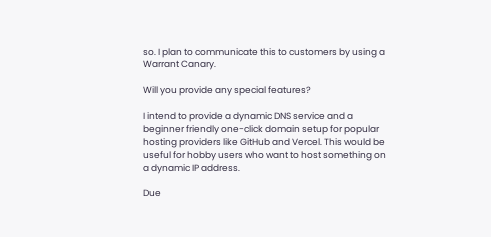so. I plan to communicate this to customers by using a Warrant Canary.

Will you provide any special features?

I intend to provide a dynamic DNS service and a beginner friendly one-click domain setup for popular hosting providers like GitHub and Vercel. This would be useful for hobby users who want to host something on a dynamic IP address.

Due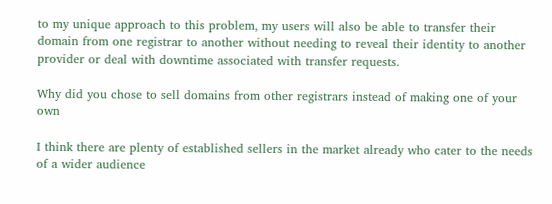to my unique approach to this problem, my users will also be able to transfer their domain from one registrar to another without needing to reveal their identity to another provider or deal with downtime associated with transfer requests.

Why did you chose to sell domains from other registrars instead of making one of your own

I think there are plenty of established sellers in the market already who cater to the needs of a wider audience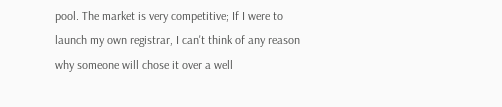pool. The market is very competitive; If I were to launch my own registrar, I can't think of any reason why someone will chose it over a well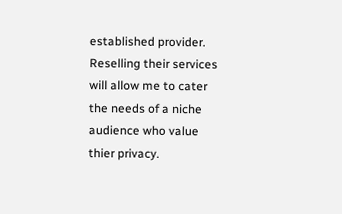established provider. Reselling their services will allow me to cater the needs of a niche audience who value thier privacy.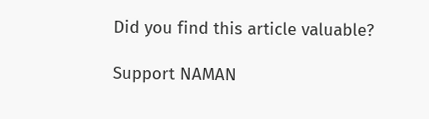Did you find this article valuable?

Support NAMAN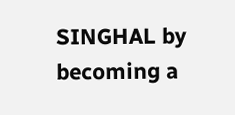SINGHAL by becoming a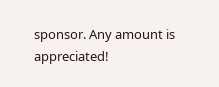sponsor. Any amount is appreciated!